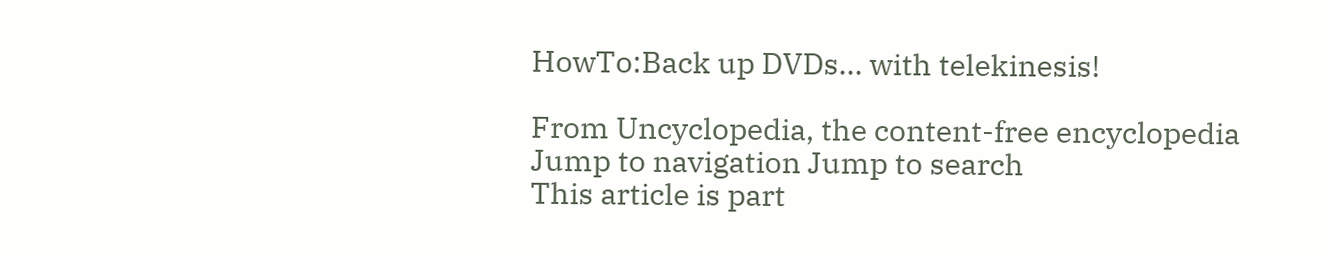HowTo:Back up DVDs... with telekinesis!

From Uncyclopedia, the content-free encyclopedia
Jump to navigation Jump to search
This article is part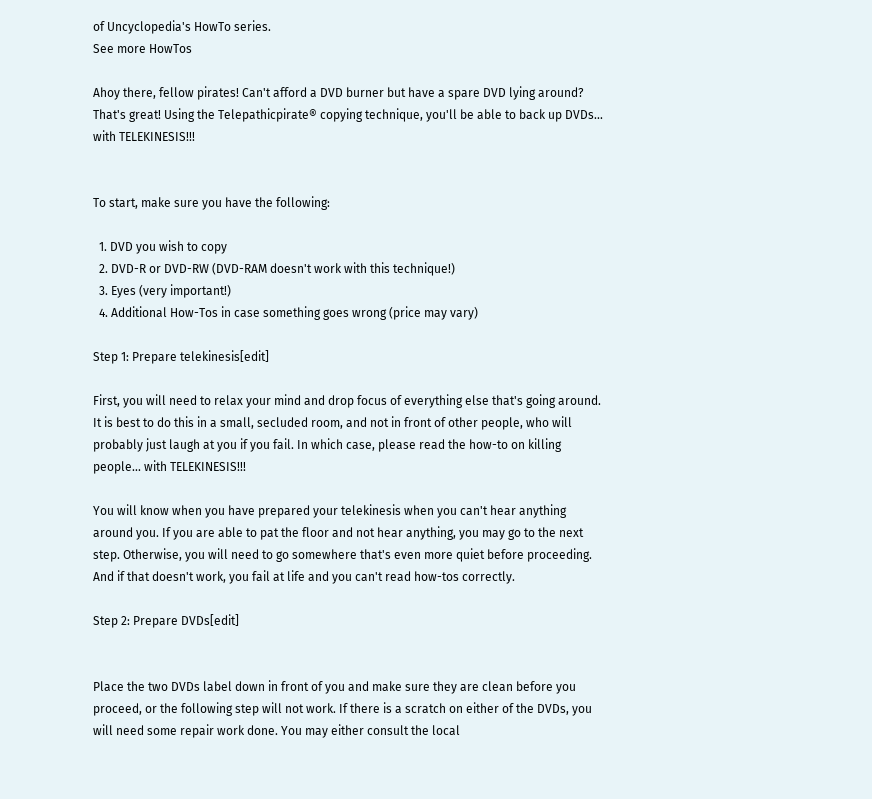of Uncyclopedia's HowTo series.
See more HowTos

Ahoy there, fellow pirates! Can't afford a DVD burner but have a spare DVD lying around? That's great! Using the Telepathicpirate® copying technique, you'll be able to back up DVDs... with TELEKINESIS!!!


To start, make sure you have the following:

  1. DVD you wish to copy
  2. DVD-R or DVD-RW (DVD-RAM doesn't work with this technique!)
  3. Eyes (very important!)
  4. Additional How-Tos in case something goes wrong (price may vary)

Step 1: Prepare telekinesis[edit]

First, you will need to relax your mind and drop focus of everything else that's going around. It is best to do this in a small, secluded room, and not in front of other people, who will probably just laugh at you if you fail. In which case, please read the how-to on killing people... with TELEKINESIS!!!

You will know when you have prepared your telekinesis when you can't hear anything around you. If you are able to pat the floor and not hear anything, you may go to the next step. Otherwise, you will need to go somewhere that's even more quiet before proceeding. And if that doesn't work, you fail at life and you can't read how-tos correctly.

Step 2: Prepare DVDs[edit]


Place the two DVDs label down in front of you and make sure they are clean before you proceed, or the following step will not work. If there is a scratch on either of the DVDs, you will need some repair work done. You may either consult the local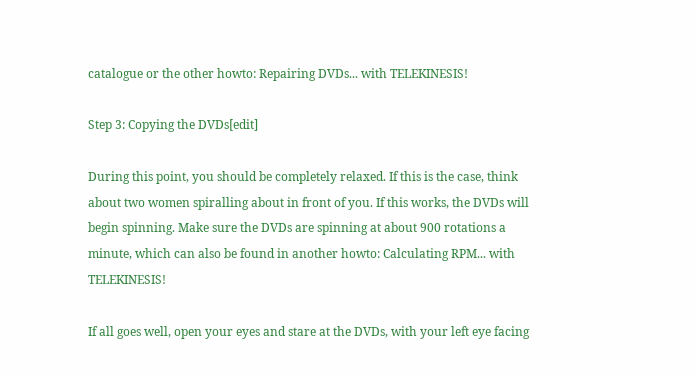catalogue or the other howto: Repairing DVDs... with TELEKINESIS!

Step 3: Copying the DVDs[edit]

During this point, you should be completely relaxed. If this is the case, think about two women spiralling about in front of you. If this works, the DVDs will begin spinning. Make sure the DVDs are spinning at about 900 rotations a minute, which can also be found in another howto: Calculating RPM... with TELEKINESIS!

If all goes well, open your eyes and stare at the DVDs, with your left eye facing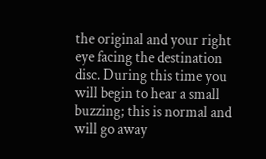the original and your right eye facing the destination disc. During this time you will begin to hear a small buzzing; this is normal and will go away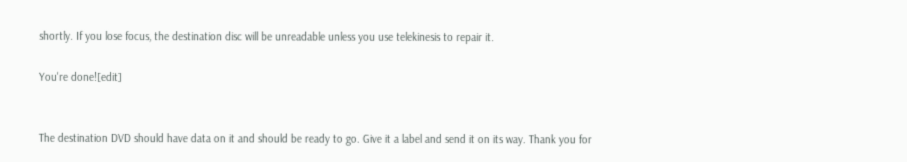shortly. If you lose focus, the destination disc will be unreadable unless you use telekinesis to repair it.

You're done![edit]


The destination DVD should have data on it and should be ready to go. Give it a label and send it on its way. Thank you for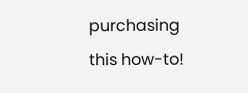purchasing this how-to!